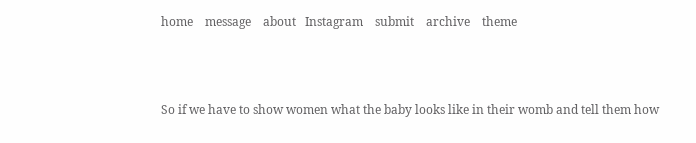home    message    about   Instagram    submit    archive    theme



So if we have to show women what the baby looks like in their womb and tell them how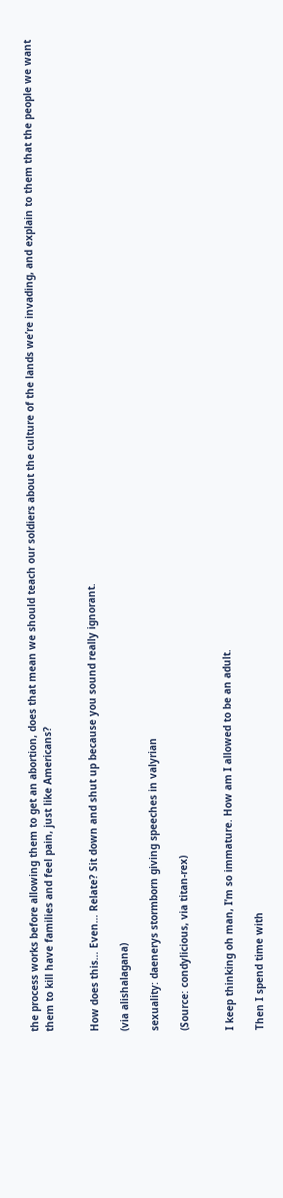the process works before allowing them to get an abortion, does that mean we should teach our soldiers about the culture of the lands we’re invading, and explain to them that the people we want them to kill have families and feel pain, just like Americans?


How does this… Even… Relate? Sit down and shut up because you sound really ignorant.

(via alishalagana)

sexuality: daenerys stormborn giving speeches in valyrian

(Source: condylicious, via titan-rex)


I keep thinking oh man, I’m so immature. How am I allowed to be an adult.

Then I spend time with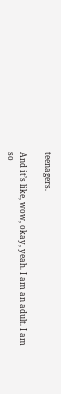teenagers.

And it’s like, wow, okay, yeah. I am an adult. I am so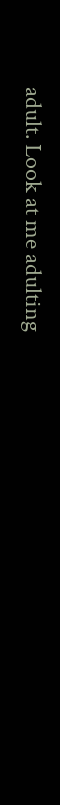adult. Look at me adulting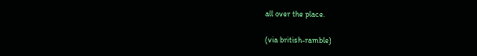all over the place.

(via british-ramble)